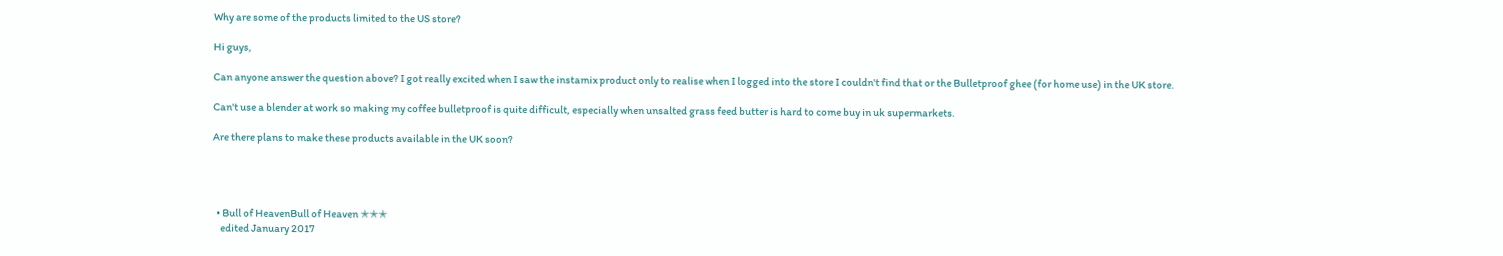Why are some of the products limited to the US store?

Hi guys,

Can anyone answer the question above? I got really excited when I saw the instamix product only to realise when I logged into the store I couldn't find that or the Bulletproof ghee (for home use) in the UK store.

Can't use a blender at work so making my coffee bulletproof is quite difficult, especially when unsalted grass feed butter is hard to come buy in uk supermarkets.

Are there plans to make these products available in the UK soon?




  • Bull of HeavenBull of Heaven ✭✭✭
    edited January 2017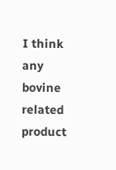I think any bovine related product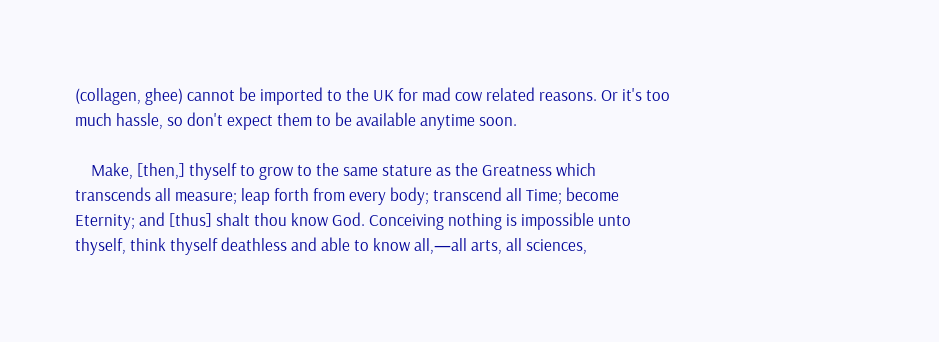(collagen, ghee) cannot be imported to the UK for mad cow related reasons. Or it's too much hassle, so don't expect them to be available anytime soon.

    Make, [then,] thyself to grow to the same stature as the Greatness which transcends all measure; leap forth from every body; transcend all Time; become Eternity; and [thus] shalt thou know God. Conceiving nothing is impossible unto thyself, think thyself deathless and able to know all,—all arts, all sciences,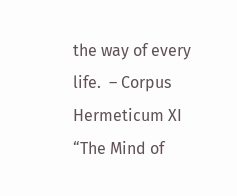the way of every life.  – Corpus Hermeticum XI “The Mind of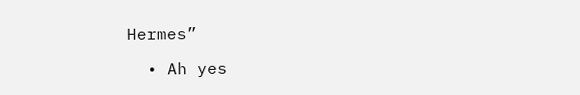Hermes”

  • Ah yes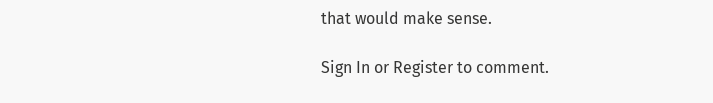that would make sense.

Sign In or Register to comment.